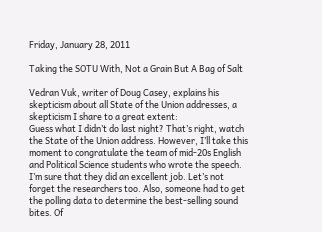Friday, January 28, 2011

Taking the SOTU With, Not a Grain But A Bag of Salt

Vedran Vuk, writer of Doug Casey, explains his skepticism about all State of the Union addresses, a skepticism I share to a great extent:
Guess what I didn’t do last night? That’s right, watch the State of the Union address. However, I’ll take this moment to congratulate the team of mid-20s English and Political Science students who wrote the speech. I’m sure that they did an excellent job. Let’s not forget the researchers too. Also, someone had to get the polling data to determine the best-selling sound bites. Of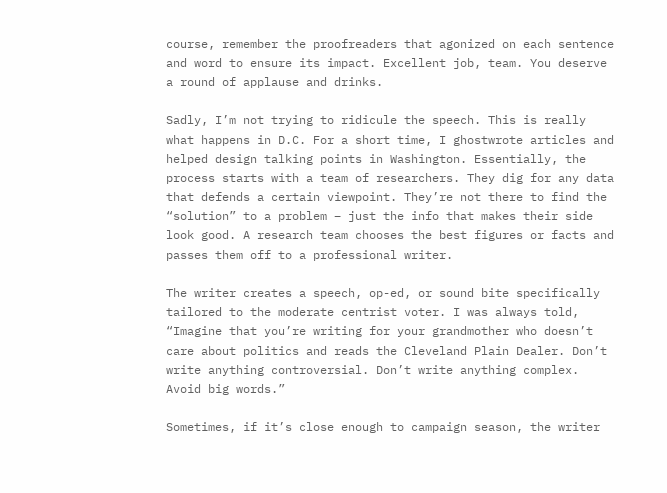course, remember the proofreaders that agonized on each sentence and word to ensure its impact. Excellent job, team. You deserve a round of applause and drinks.

Sadly, I’m not trying to ridicule the speech. This is really what happens in D.C. For a short time, I ghostwrote articles and helped design talking points in Washington. Essentially, the process starts with a team of researchers. They dig for any data that defends a certain viewpoint. They’re not there to find the “solution” to a problem – just the info that makes their side look good. A research team chooses the best figures or facts and passes them off to a professional writer.

The writer creates a speech, op-ed, or sound bite specifically tailored to the moderate centrist voter. I was always told, “Imagine that you’re writing for your grandmother who doesn’t care about politics and reads the Cleveland Plain Dealer. Don’t write anything controversial. Don’t write anything complex. Avoid big words.”

Sometimes, if it’s close enough to campaign season, the writer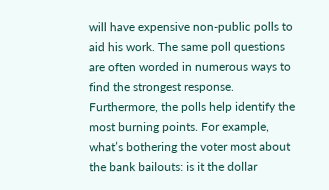will have expensive non-public polls to aid his work. The same poll questions are often worded in numerous ways to find the strongest response. Furthermore, the polls help identify the most burning points. For example, what’s bothering the voter most about the bank bailouts: is it the dollar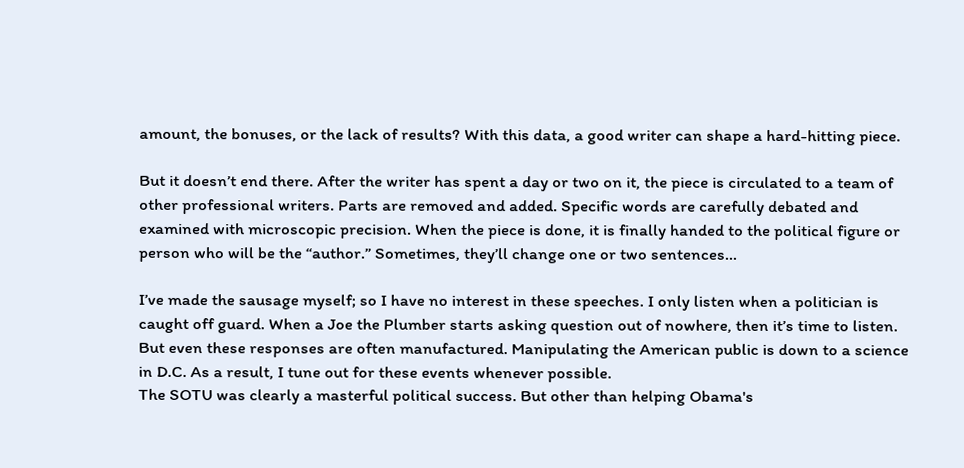amount, the bonuses, or the lack of results? With this data, a good writer can shape a hard-hitting piece.

But it doesn’t end there. After the writer has spent a day or two on it, the piece is circulated to a team of other professional writers. Parts are removed and added. Specific words are carefully debated and examined with microscopic precision. When the piece is done, it is finally handed to the political figure or person who will be the “author.” Sometimes, they’ll change one or two sentences…

I’ve made the sausage myself; so I have no interest in these speeches. I only listen when a politician is caught off guard. When a Joe the Plumber starts asking question out of nowhere, then it’s time to listen. But even these responses are often manufactured. Manipulating the American public is down to a science in D.C. As a result, I tune out for these events whenever possible.
The SOTU was clearly a masterful political success. But other than helping Obama's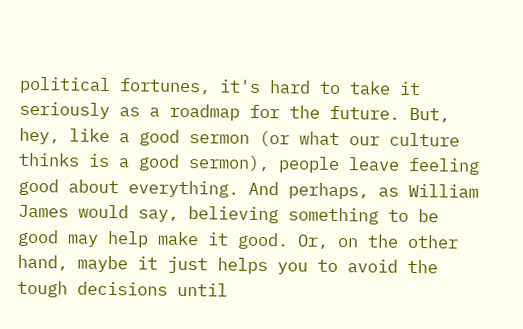political fortunes, it's hard to take it seriously as a roadmap for the future. But, hey, like a good sermon (or what our culture thinks is a good sermon), people leave feeling good about everything. And perhaps, as William James would say, believing something to be good may help make it good. Or, on the other hand, maybe it just helps you to avoid the tough decisions until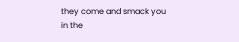they come and smack you in the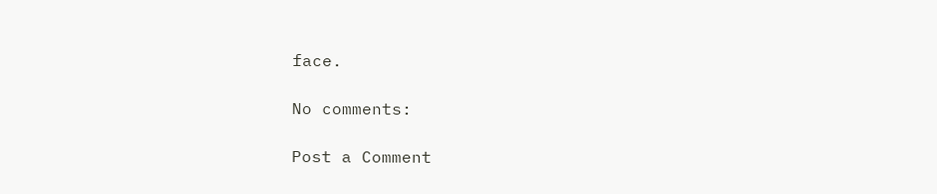face.

No comments:

Post a Comment